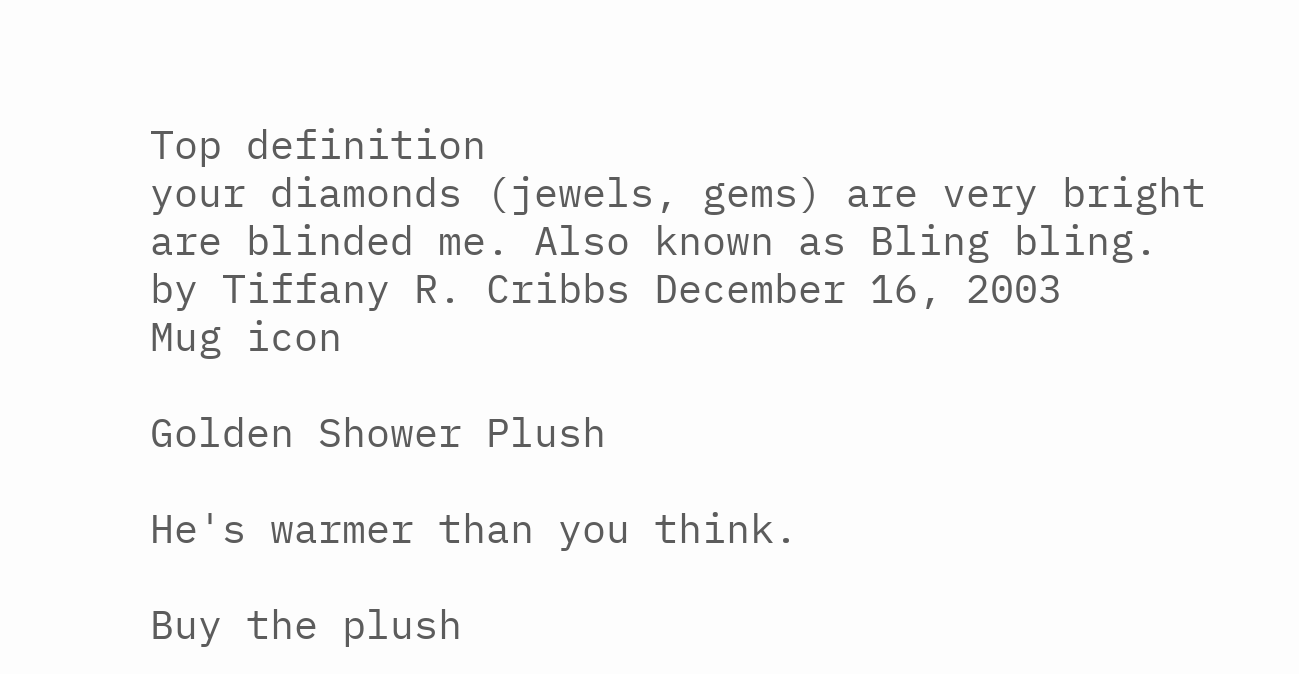Top definition
your diamonds (jewels, gems) are very bright are blinded me. Also known as Bling bling.
by Tiffany R. Cribbs December 16, 2003
Mug icon

Golden Shower Plush

He's warmer than you think.

Buy the plush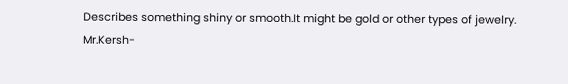Describes something shiny or smooth.It might be gold or other types of jewelry.
Mr.Kersh-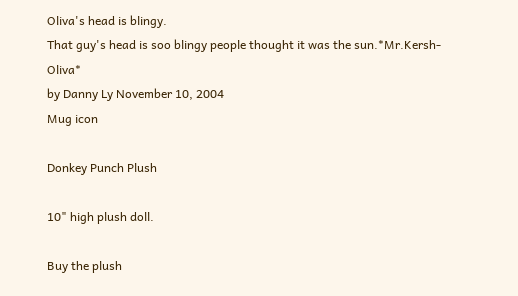Oliva's head is blingy.
That guy's head is soo blingy people thought it was the sun.*Mr.Kersh-Oliva*
by Danny Ly November 10, 2004
Mug icon

Donkey Punch Plush

10" high plush doll.

Buy the plush